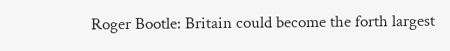Roger Bootle: Britain could become the forth largest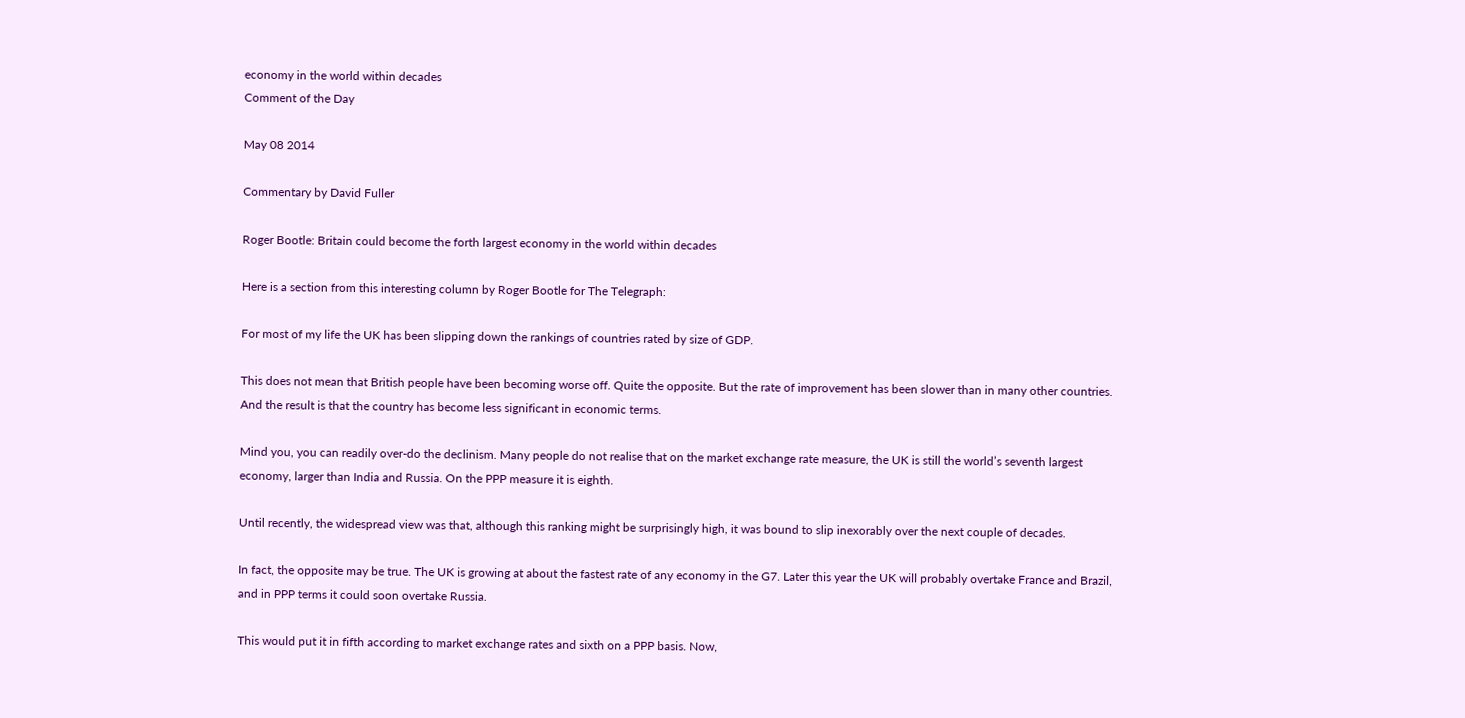economy in the world within decades
Comment of the Day

May 08 2014

Commentary by David Fuller

Roger Bootle: Britain could become the forth largest economy in the world within decades

Here is a section from this interesting column by Roger Bootle for The Telegraph:

For most of my life the UK has been slipping down the rankings of countries rated by size of GDP.

This does not mean that British people have been becoming worse off. Quite the opposite. But the rate of improvement has been slower than in many other countries. And the result is that the country has become less significant in economic terms.

Mind you, you can readily over-do the declinism. Many people do not realise that on the market exchange rate measure, the UK is still the world’s seventh largest economy, larger than India and Russia. On the PPP measure it is eighth.

Until recently, the widespread view was that, although this ranking might be surprisingly high, it was bound to slip inexorably over the next couple of decades.

In fact, the opposite may be true. The UK is growing at about the fastest rate of any economy in the G7. Later this year the UK will probably overtake France and Brazil, and in PPP terms it could soon overtake Russia.

This would put it in fifth according to market exchange rates and sixth on a PPP basis. Now,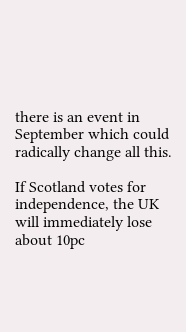there is an event in September which could radically change all this.

If Scotland votes for independence, the UK will immediately lose about 10pc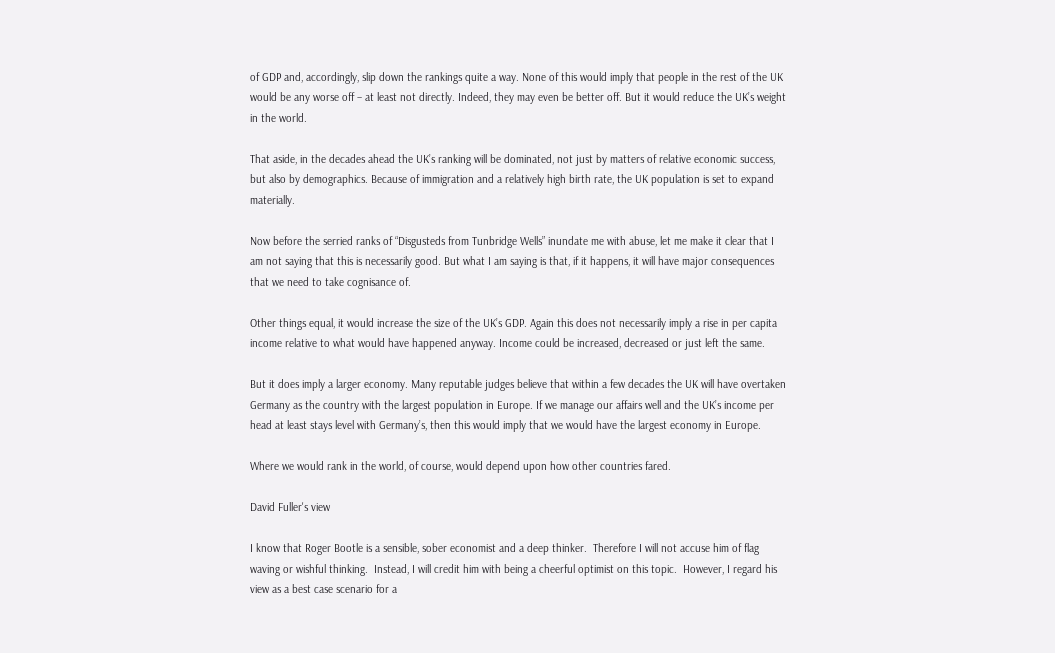of GDP and, accordingly, slip down the rankings quite a way. None of this would imply that people in the rest of the UK would be any worse off – at least not directly. Indeed, they may even be better off. But it would reduce the UK’s weight in the world.

That aside, in the decades ahead the UK’s ranking will be dominated, not just by matters of relative economic success, but also by demographics. Because of immigration and a relatively high birth rate, the UK population is set to expand materially.

Now before the serried ranks of “Disgusteds from Tunbridge Wells” inundate me with abuse, let me make it clear that I am not saying that this is necessarily good. But what I am saying is that, if it happens, it will have major consequences that we need to take cognisance of.

Other things equal, it would increase the size of the UK’s GDP. Again this does not necessarily imply a rise in per capita income relative to what would have happened anyway. Income could be increased, decreased or just left the same.

But it does imply a larger economy. Many reputable judges believe that within a few decades the UK will have overtaken Germany as the country with the largest population in Europe. If we manage our affairs well and the UK’s income per head at least stays level with Germany’s, then this would imply that we would have the largest economy in Europe.

Where we would rank in the world, of course, would depend upon how other countries fared.

David Fuller's view

I know that Roger Bootle is a sensible, sober economist and a deep thinker.  Therefore I will not accuse him of flag waving or wishful thinking.  Instead, I will credit him with being a cheerful optimist on this topic.  However, I regard his view as a best case scenario for a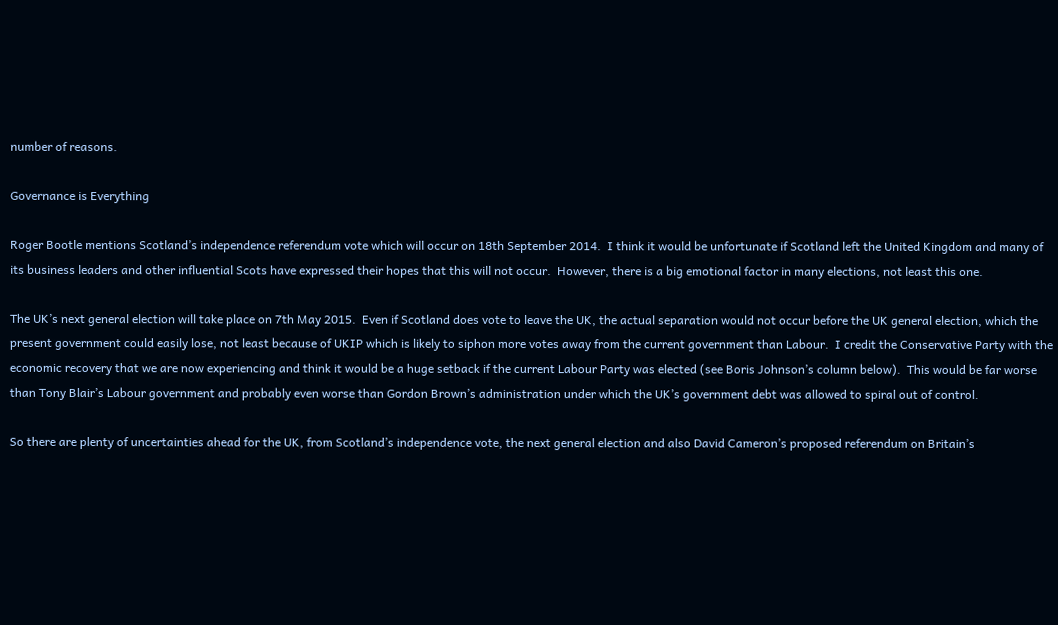number of reasons.

Governance is Everything

Roger Bootle mentions Scotland’s independence referendum vote which will occur on 18th September 2014.  I think it would be unfortunate if Scotland left the United Kingdom and many of its business leaders and other influential Scots have expressed their hopes that this will not occur.  However, there is a big emotional factor in many elections, not least this one.

The UK’s next general election will take place on 7th May 2015.  Even if Scotland does vote to leave the UK, the actual separation would not occur before the UK general election, which the present government could easily lose, not least because of UKIP which is likely to siphon more votes away from the current government than Labour.  I credit the Conservative Party with the economic recovery that we are now experiencing and think it would be a huge setback if the current Labour Party was elected (see Boris Johnson’s column below).  This would be far worse than Tony Blair’s Labour government and probably even worse than Gordon Brown’s administration under which the UK’s government debt was allowed to spiral out of control.

So there are plenty of uncertainties ahead for the UK, from Scotland’s independence vote, the next general election and also David Cameron’s proposed referendum on Britain’s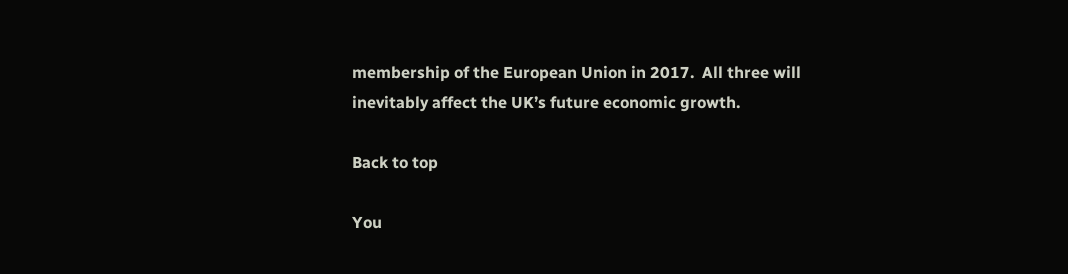membership of the European Union in 2017.  All three will inevitably affect the UK’s future economic growth.

Back to top

You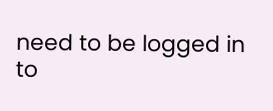need to be logged in to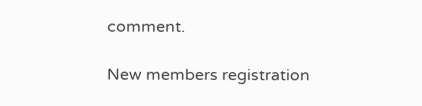comment.

New members registration